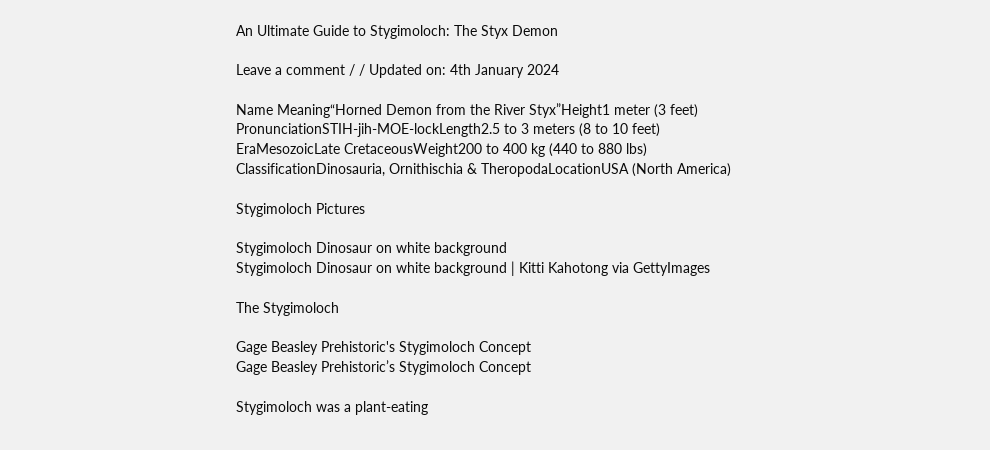An Ultimate Guide to Stygimoloch: The Styx Demon

Leave a comment / / Updated on: 4th January 2024

Name Meaning“Horned Demon from the River Styx”Height1 meter (3 feet)
PronunciationSTIH-jih-MOE-lockLength2.5 to 3 meters (8 to 10 feet)
EraMesozoicLate CretaceousWeight200 to 400 kg (440 to 880 lbs)
ClassificationDinosauria, Ornithischia & TheropodaLocationUSA (North America)

Stygimoloch Pictures

Stygimoloch Dinosaur on white background
Stygimoloch Dinosaur on white background | Kitti Kahotong via GettyImages

The Stygimoloch

Gage Beasley Prehistoric's Stygimoloch Concept
Gage Beasley Prehistoric’s Stygimoloch Concept

Stygimoloch was a plant-eating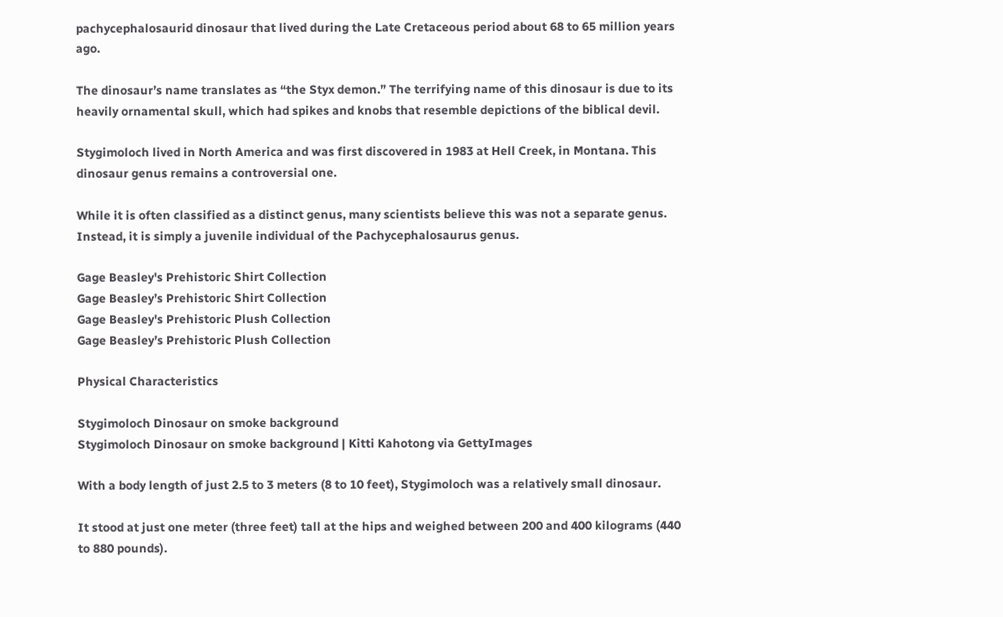pachycephalosaurid dinosaur that lived during the Late Cretaceous period about 68 to 65 million years ago.

The dinosaur’s name translates as “the Styx demon.” The terrifying name of this dinosaur is due to its heavily ornamental skull, which had spikes and knobs that resemble depictions of the biblical devil.

Stygimoloch lived in North America and was first discovered in 1983 at Hell Creek, in Montana. This dinosaur genus remains a controversial one.

While it is often classified as a distinct genus, many scientists believe this was not a separate genus. Instead, it is simply a juvenile individual of the Pachycephalosaurus genus.

Gage Beasley's Prehistoric Shirt Collection
Gage Beasley’s Prehistoric Shirt Collection
Gage Beasley's Prehistoric Plush Collection
Gage Beasley’s Prehistoric Plush Collection

Physical Characteristics

Stygimoloch Dinosaur on smoke background
Stygimoloch Dinosaur on smoke background | Kitti Kahotong via GettyImages

With a body length of just 2.5 to 3 meters (8 to 10 feet), Stygimoloch was a relatively small dinosaur.

It stood at just one meter (three feet) tall at the hips and weighed between 200 and 400 kilograms (440 to 880 pounds).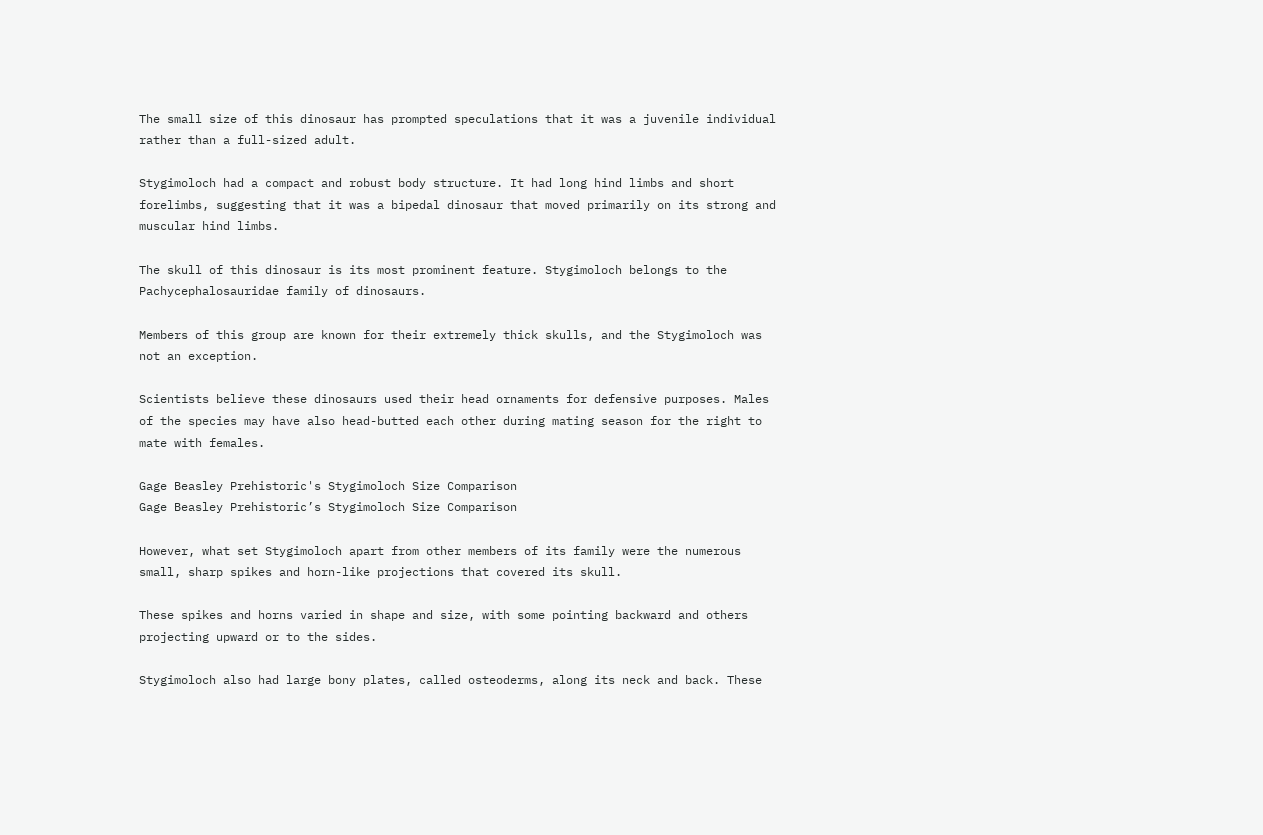The small size of this dinosaur has prompted speculations that it was a juvenile individual rather than a full-sized adult.

Stygimoloch had a compact and robust body structure. It had long hind limbs and short forelimbs, suggesting that it was a bipedal dinosaur that moved primarily on its strong and muscular hind limbs.

The skull of this dinosaur is its most prominent feature. Stygimoloch belongs to the Pachycephalosauridae family of dinosaurs.

Members of this group are known for their extremely thick skulls, and the Stygimoloch was not an exception.

Scientists believe these dinosaurs used their head ornaments for defensive purposes. Males of the species may have also head-butted each other during mating season for the right to mate with females.

Gage Beasley Prehistoric's Stygimoloch Size Comparison
Gage Beasley Prehistoric’s Stygimoloch Size Comparison

However, what set Stygimoloch apart from other members of its family were the numerous small, sharp spikes and horn-like projections that covered its skull.

These spikes and horns varied in shape and size, with some pointing backward and others projecting upward or to the sides.

Stygimoloch also had large bony plates, called osteoderms, along its neck and back. These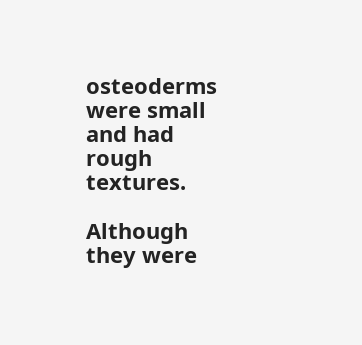osteoderms were small and had rough textures.

Although they were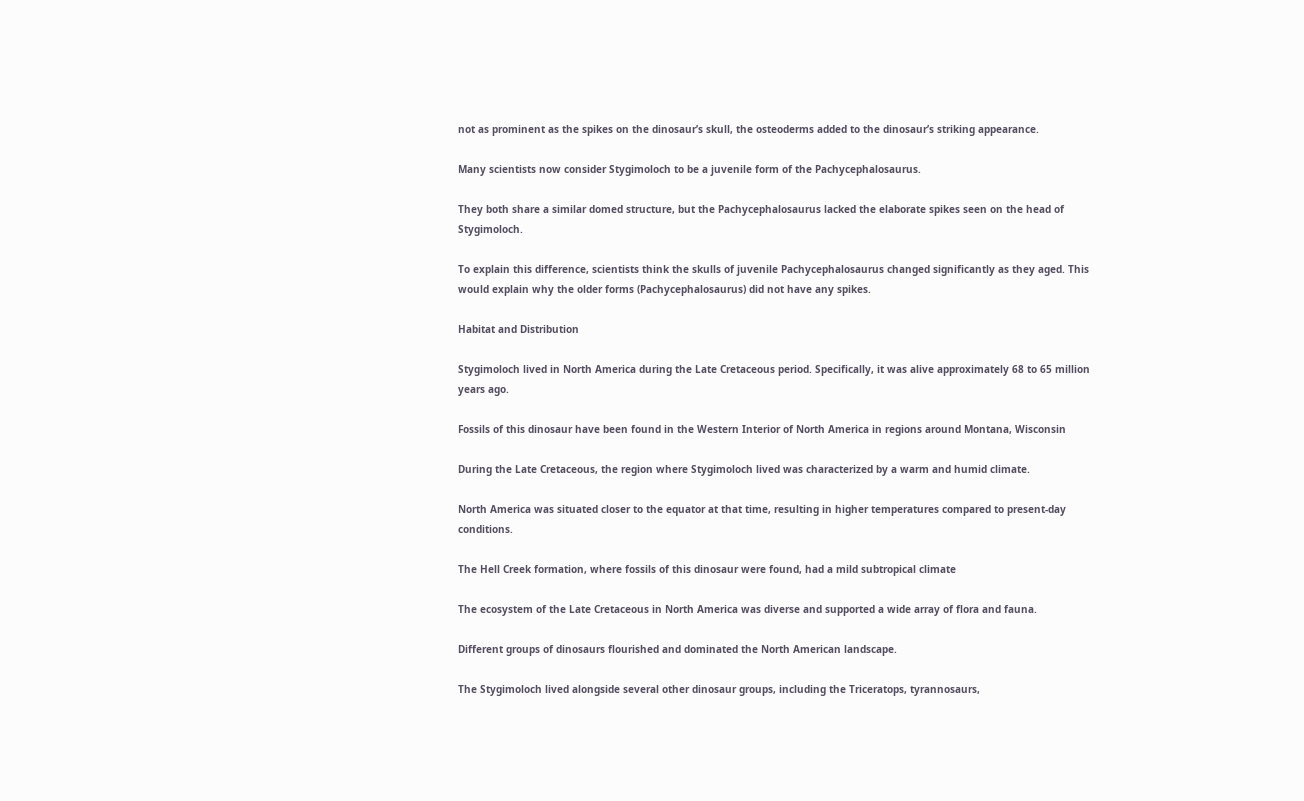not as prominent as the spikes on the dinosaur’s skull, the osteoderms added to the dinosaur’s striking appearance.

Many scientists now consider Stygimoloch to be a juvenile form of the Pachycephalosaurus.

They both share a similar domed structure, but the Pachycephalosaurus lacked the elaborate spikes seen on the head of Stygimoloch.

To explain this difference, scientists think the skulls of juvenile Pachycephalosaurus changed significantly as they aged. This would explain why the older forms (Pachycephalosaurus) did not have any spikes.

Habitat and Distribution

Stygimoloch lived in North America during the Late Cretaceous period. Specifically, it was alive approximately 68 to 65 million years ago.

Fossils of this dinosaur have been found in the Western Interior of North America in regions around Montana, Wisconsin

During the Late Cretaceous, the region where Stygimoloch lived was characterized by a warm and humid climate.

North America was situated closer to the equator at that time, resulting in higher temperatures compared to present-day conditions.

The Hell Creek formation, where fossils of this dinosaur were found, had a mild subtropical climate

The ecosystem of the Late Cretaceous in North America was diverse and supported a wide array of flora and fauna.

Different groups of dinosaurs flourished and dominated the North American landscape.

The Stygimoloch lived alongside several other dinosaur groups, including the Triceratops, tyrannosaurs,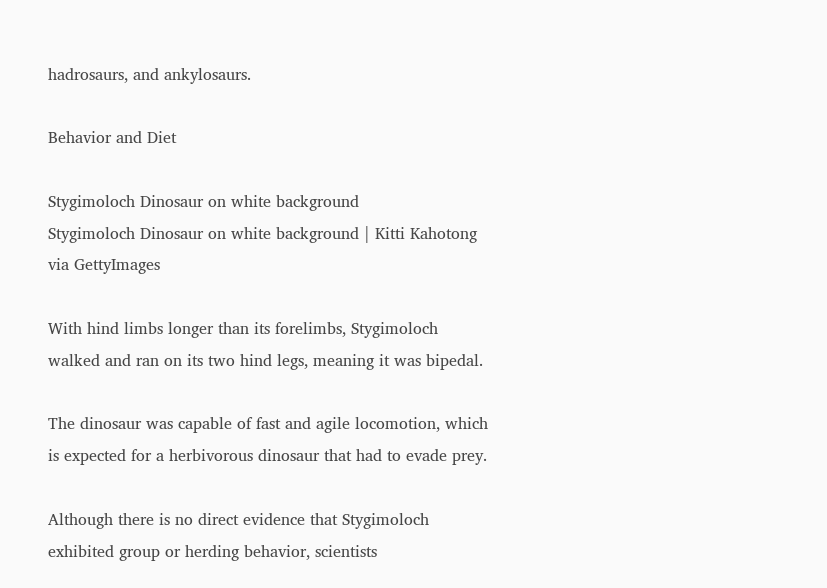hadrosaurs, and ankylosaurs.

Behavior and Diet

Stygimoloch Dinosaur on white background
Stygimoloch Dinosaur on white background | Kitti Kahotong via GettyImages

With hind limbs longer than its forelimbs, Stygimoloch walked and ran on its two hind legs, meaning it was bipedal.

The dinosaur was capable of fast and agile locomotion, which is expected for a herbivorous dinosaur that had to evade prey.

Although there is no direct evidence that Stygimoloch exhibited group or herding behavior, scientists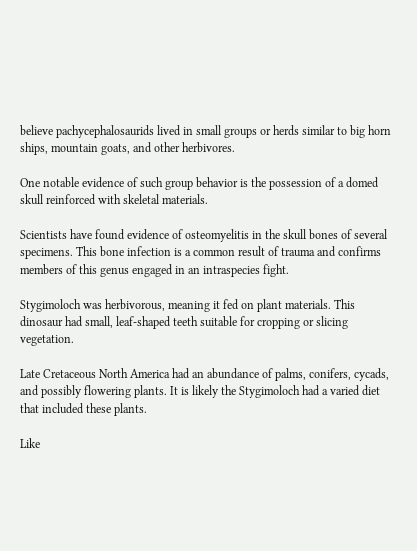believe pachycephalosaurids lived in small groups or herds similar to big horn ships, mountain goats, and other herbivores.

One notable evidence of such group behavior is the possession of a domed skull reinforced with skeletal materials.

Scientists have found evidence of osteomyelitis in the skull bones of several specimens. This bone infection is a common result of trauma and confirms members of this genus engaged in an intraspecies fight.

Stygimoloch was herbivorous, meaning it fed on plant materials. This dinosaur had small, leaf-shaped teeth suitable for cropping or slicing vegetation.

Late Cretaceous North America had an abundance of palms, conifers, cycads, and possibly flowering plants. It is likely the Stygimoloch had a varied diet that included these plants.

Like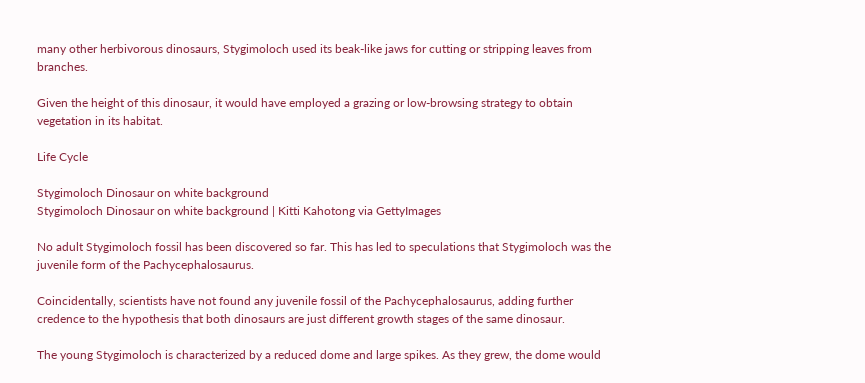many other herbivorous dinosaurs, Stygimoloch used its beak-like jaws for cutting or stripping leaves from branches.

Given the height of this dinosaur, it would have employed a grazing or low-browsing strategy to obtain vegetation in its habitat.

Life Cycle

Stygimoloch Dinosaur on white background
Stygimoloch Dinosaur on white background | Kitti Kahotong via GettyImages

No adult Stygimoloch fossil has been discovered so far. This has led to speculations that Stygimoloch was the juvenile form of the Pachycephalosaurus.

Coincidentally, scientists have not found any juvenile fossil of the Pachycephalosaurus, adding further credence to the hypothesis that both dinosaurs are just different growth stages of the same dinosaur.

The young Stygimoloch is characterized by a reduced dome and large spikes. As they grew, the dome would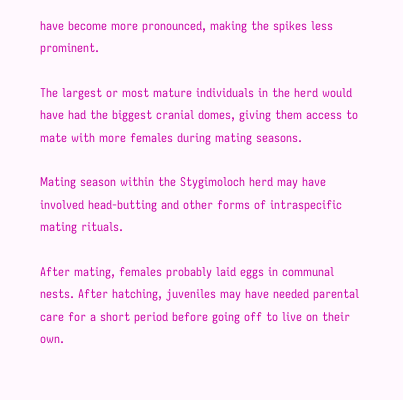have become more pronounced, making the spikes less prominent.

The largest or most mature individuals in the herd would have had the biggest cranial domes, giving them access to mate with more females during mating seasons.

Mating season within the Stygimoloch herd may have involved head-butting and other forms of intraspecific mating rituals.

After mating, females probably laid eggs in communal nests. After hatching, juveniles may have needed parental care for a short period before going off to live on their own.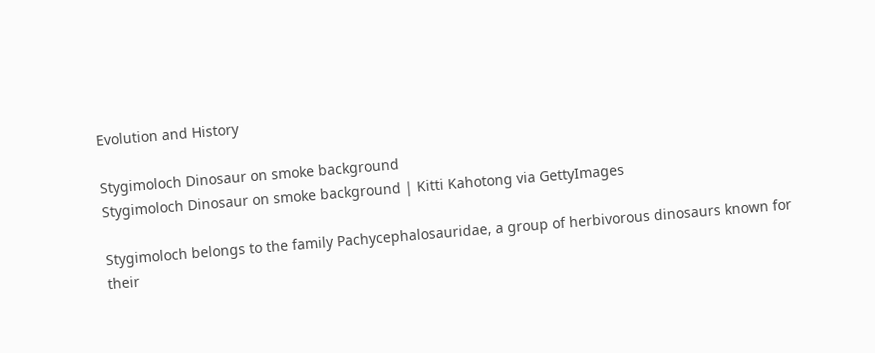Evolution and History

Stygimoloch Dinosaur on smoke background
Stygimoloch Dinosaur on smoke background | Kitti Kahotong via GettyImages

Stygimoloch belongs to the family Pachycephalosauridae, a group of herbivorous dinosaurs known for their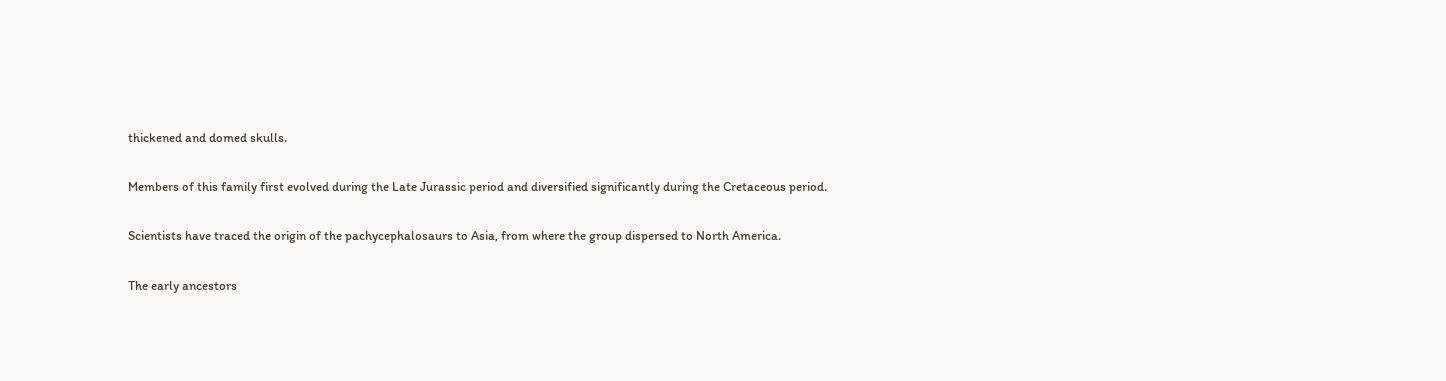thickened and domed skulls.

Members of this family first evolved during the Late Jurassic period and diversified significantly during the Cretaceous period.

Scientists have traced the origin of the pachycephalosaurs to Asia, from where the group dispersed to North America.

The early ancestors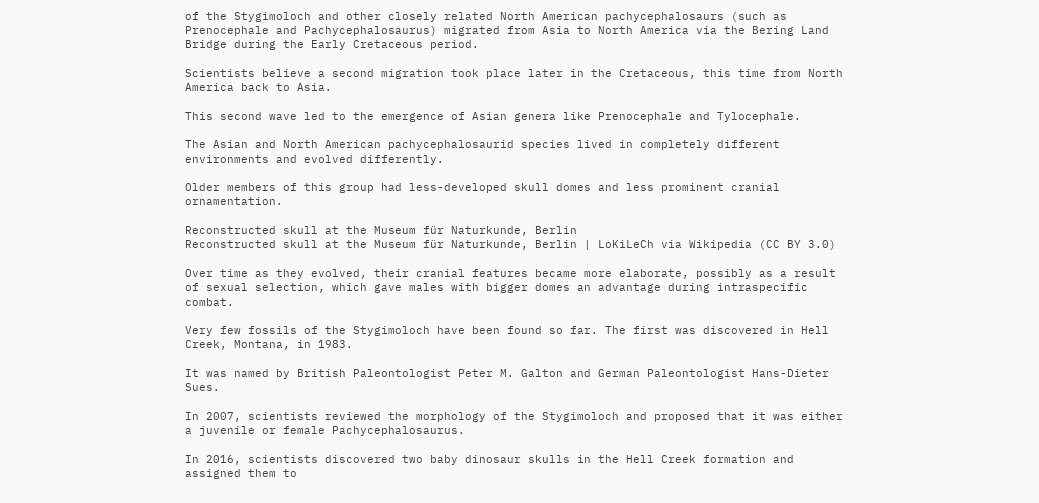of the Stygimoloch and other closely related North American pachycephalosaurs (such as Prenocephale and Pachycephalosaurus) migrated from Asia to North America via the Bering Land Bridge during the Early Cretaceous period.

Scientists believe a second migration took place later in the Cretaceous, this time from North America back to Asia.

This second wave led to the emergence of Asian genera like Prenocephale and Tylocephale.

The Asian and North American pachycephalosaurid species lived in completely different environments and evolved differently.

Older members of this group had less-developed skull domes and less prominent cranial ornamentation.

Reconstructed skull at the Museum für Naturkunde, Berlin
Reconstructed skull at the Museum für Naturkunde, Berlin | LoKiLeCh via Wikipedia (CC BY 3.0)

Over time as they evolved, their cranial features became more elaborate, possibly as a result of sexual selection, which gave males with bigger domes an advantage during intraspecific combat.

Very few fossils of the Stygimoloch have been found so far. The first was discovered in Hell Creek, Montana, in 1983.

It was named by British Paleontologist Peter M. Galton and German Paleontologist Hans-Dieter Sues.

In 2007, scientists reviewed the morphology of the Stygimoloch and proposed that it was either a juvenile or female Pachycephalosaurus.

In 2016, scientists discovered two baby dinosaur skulls in the Hell Creek formation and assigned them to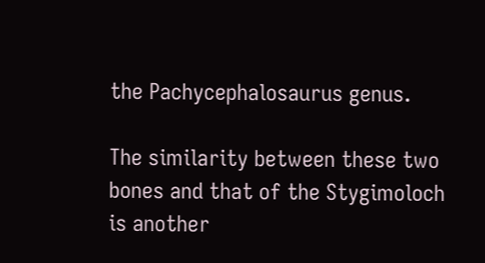the Pachycephalosaurus genus.

The similarity between these two bones and that of the Stygimoloch is another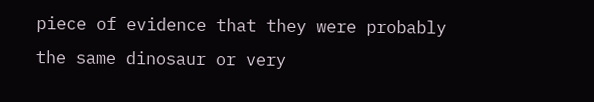piece of evidence that they were probably the same dinosaur or very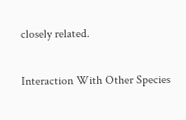closely related.

Interaction With Other Species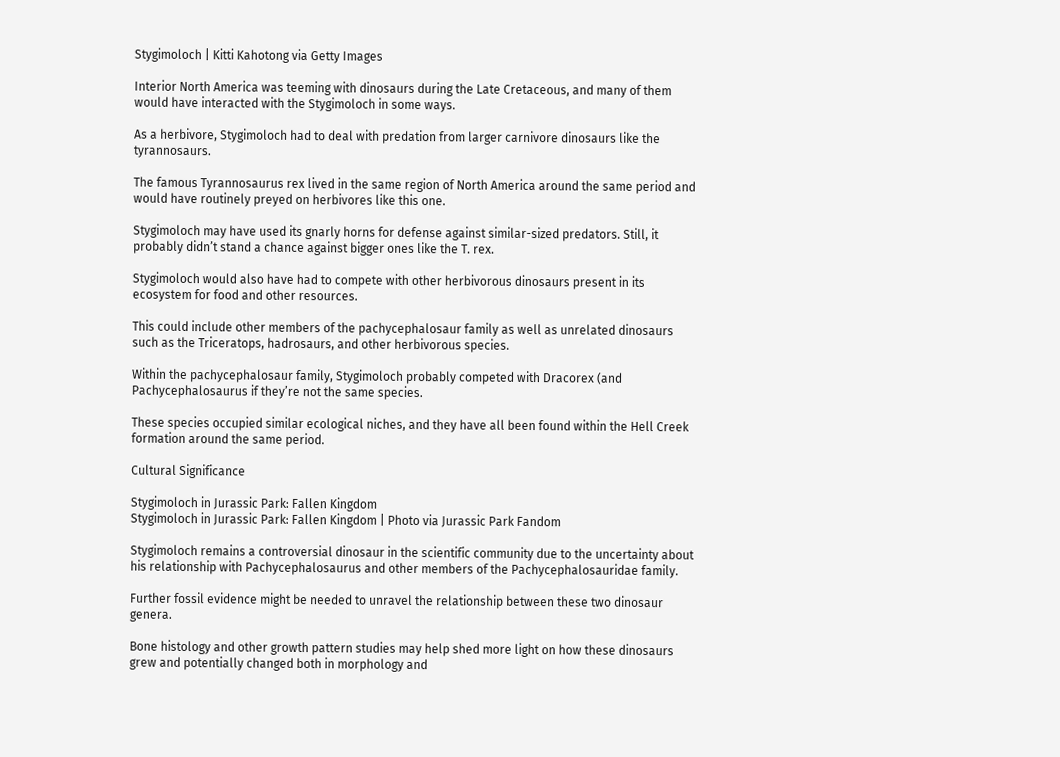Stygimoloch | Kitti Kahotong via Getty Images

Interior North America was teeming with dinosaurs during the Late Cretaceous, and many of them would have interacted with the Stygimoloch in some ways.

As a herbivore, Stygimoloch had to deal with predation from larger carnivore dinosaurs like the tyrannosaurs.

The famous Tyrannosaurus rex lived in the same region of North America around the same period and would have routinely preyed on herbivores like this one.

Stygimoloch may have used its gnarly horns for defense against similar-sized predators. Still, it probably didn’t stand a chance against bigger ones like the T. rex.

Stygimoloch would also have had to compete with other herbivorous dinosaurs present in its ecosystem for food and other resources.

This could include other members of the pachycephalosaur family as well as unrelated dinosaurs such as the Triceratops, hadrosaurs, and other herbivorous species.

Within the pachycephalosaur family, Stygimoloch probably competed with Dracorex (and Pachycephalosaurus if they’re not the same species.

These species occupied similar ecological niches, and they have all been found within the Hell Creek formation around the same period.

Cultural Significance

Stygimoloch in Jurassic Park: Fallen Kingdom
Stygimoloch in Jurassic Park: Fallen Kingdom | Photo via Jurassic Park Fandom

Stygimoloch remains a controversial dinosaur in the scientific community due to the uncertainty about his relationship with Pachycephalosaurus and other members of the Pachycephalosauridae family.

Further fossil evidence might be needed to unravel the relationship between these two dinosaur genera.

Bone histology and other growth pattern studies may help shed more light on how these dinosaurs grew and potentially changed both in morphology and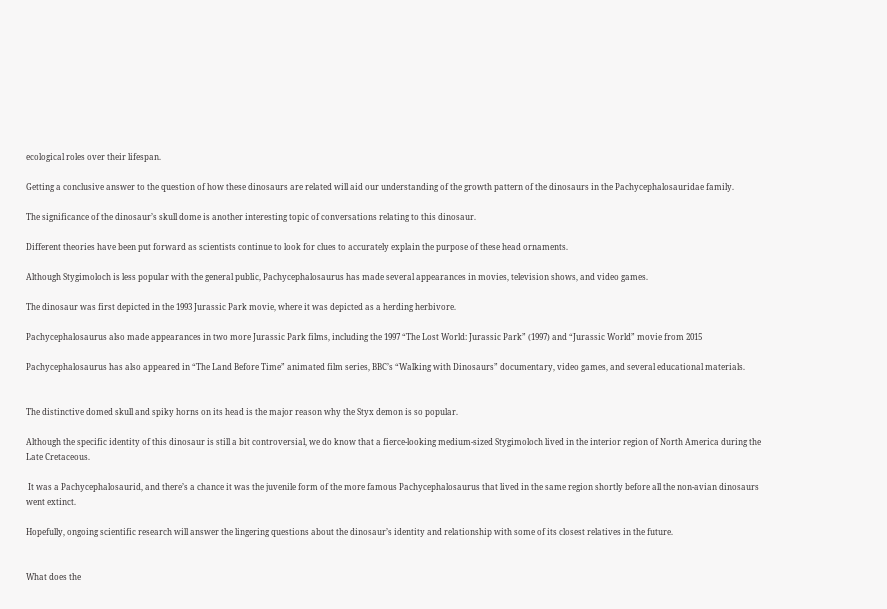ecological roles over their lifespan.

Getting a conclusive answer to the question of how these dinosaurs are related will aid our understanding of the growth pattern of the dinosaurs in the Pachycephalosauridae family.

The significance of the dinosaur’s skull dome is another interesting topic of conversations relating to this dinosaur.

Different theories have been put forward as scientists continue to look for clues to accurately explain the purpose of these head ornaments.

Although Stygimoloch is less popular with the general public, Pachycephalosaurus has made several appearances in movies, television shows, and video games.

The dinosaur was first depicted in the 1993 Jurassic Park movie, where it was depicted as a herding herbivore.

Pachycephalosaurus also made appearances in two more Jurassic Park films, including the 1997 “The Lost World: Jurassic Park” (1997) and “Jurassic World” movie from 2015

Pachycephalosaurus has also appeared in “The Land Before Time” animated film series, BBC’s “Walking with Dinosaurs” documentary, video games, and several educational materials.


The distinctive domed skull and spiky horns on its head is the major reason why the Styx demon is so popular.

Although the specific identity of this dinosaur is still a bit controversial, we do know that a fierce-looking medium-sized Stygimoloch lived in the interior region of North America during the Late Cretaceous.

 It was a Pachycephalosaurid, and there’s a chance it was the juvenile form of the more famous Pachycephalosaurus that lived in the same region shortly before all the non-avian dinosaurs went extinct.

Hopefully, ongoing scientific research will answer the lingering questions about the dinosaur’s identity and relationship with some of its closest relatives in the future.


What does the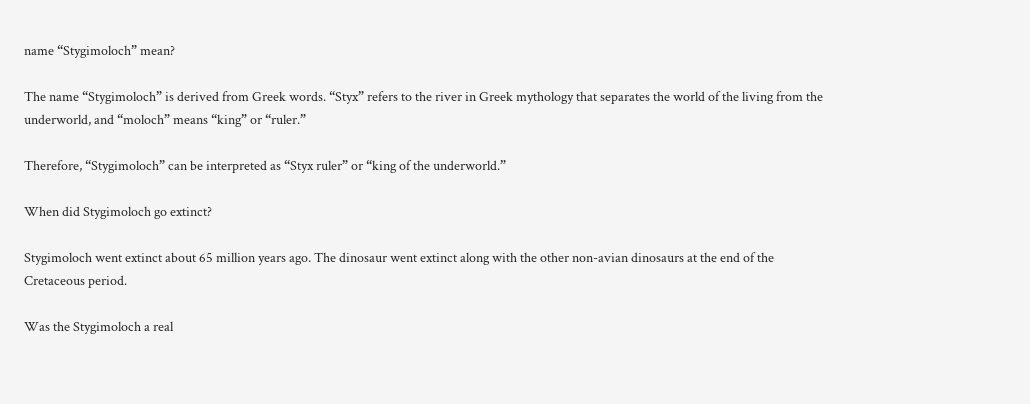name “Stygimoloch” mean?

The name “Stygimoloch” is derived from Greek words. “Styx” refers to the river in Greek mythology that separates the world of the living from the underworld, and “moloch” means “king” or “ruler.”

Therefore, “Stygimoloch” can be interpreted as “Styx ruler” or “king of the underworld.”

When did Stygimoloch go extinct?

Stygimoloch went extinct about 65 million years ago. The dinosaur went extinct along with the other non-avian dinosaurs at the end of the Cretaceous period.

Was the Stygimoloch a real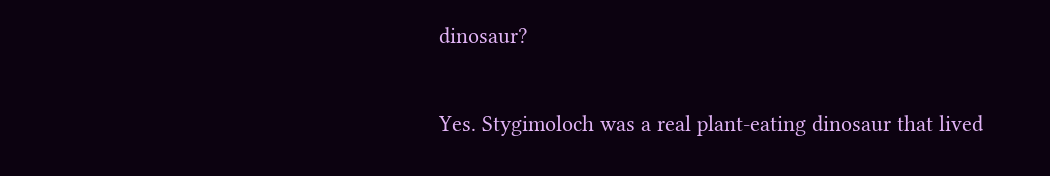dinosaur?

Yes. Stygimoloch was a real plant-eating dinosaur that lived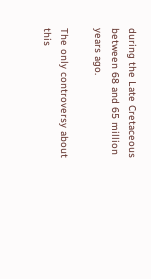during the Late Cretaceous between 68 and 65 million years ago.

The only controversy about this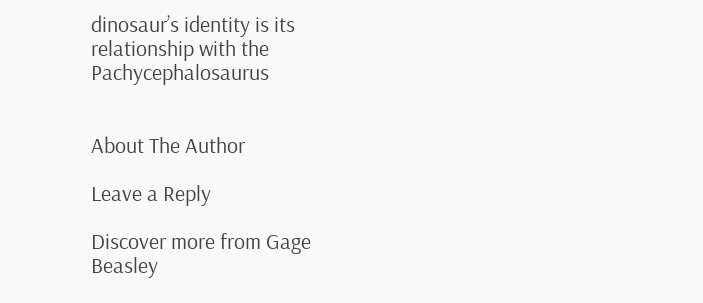dinosaur’s identity is its relationship with the Pachycephalosaurus


About The Author

Leave a Reply

Discover more from Gage Beasley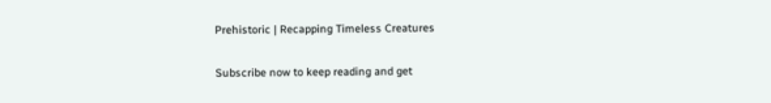Prehistoric | Recapping Timeless Creatures

Subscribe now to keep reading and get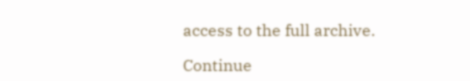access to the full archive.

Continue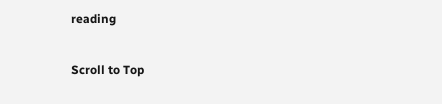reading

Scroll to Top